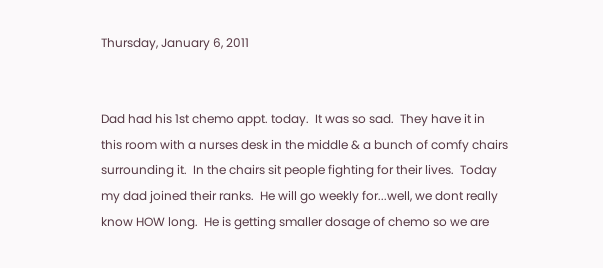Thursday, January 6, 2011


Dad had his 1st chemo appt. today.  It was so sad.  They have it in this room with a nurses desk in the middle & a bunch of comfy chairs surrounding it.  In the chairs sit people fighting for their lives.  Today my dad joined their ranks.  He will go weekly for...well, we dont really know HOW long.  He is getting smaller dosage of chemo so we are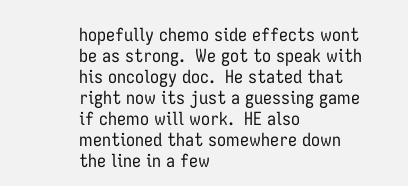hopefully chemo side effects wont be as strong.  We got to speak with his oncology doc.  He stated that right now its just a guessing game if chemo will work.  HE also mentioned that somewhere down the line in a few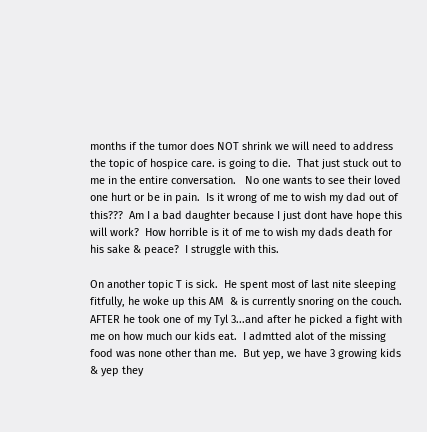months if the tumor does NOT shrink we will need to address the topic of hospice care. is going to die.  That just stuck out to me in the entire conversation.   No one wants to see their loved one hurt or be in pain.  Is it wrong of me to wish my dad out of this???  Am I a bad daughter because I just dont have hope this will work?  How horrible is it of me to wish my dads death for his sake & peace?  I struggle with this.

On another topic T is sick.  He spent most of last nite sleeping fitfully, he woke up this AM  & is currently snoring on the couch.  AFTER he took one of my Tyl 3...and after he picked a fight with me on how much our kids eat.  I admtted alot of the missing food was none other than me.  But yep, we have 3 growing kids & yep they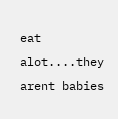eat alot....they arent babies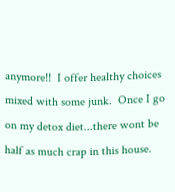anymore!!  I offer healthy choices mixed with some junk.  Once I go on my detox diet...there wont be half as much crap in this house.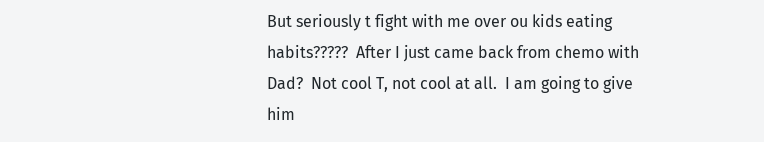But seriously t fight with me over ou kids eating habits?????  After I just came back from chemo with Dad?  Not cool T, not cool at all.  I am going to give him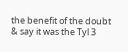the benefit of the doubt & say it was the Tyl 3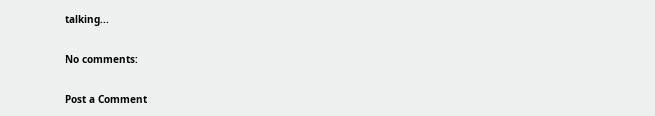talking...

No comments:

Post a Comment